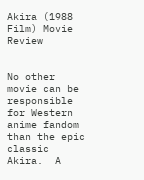Akira (1988 Film) Movie Review


No other movie can be responsible for Western anime fandom than the epic classic Akira.  A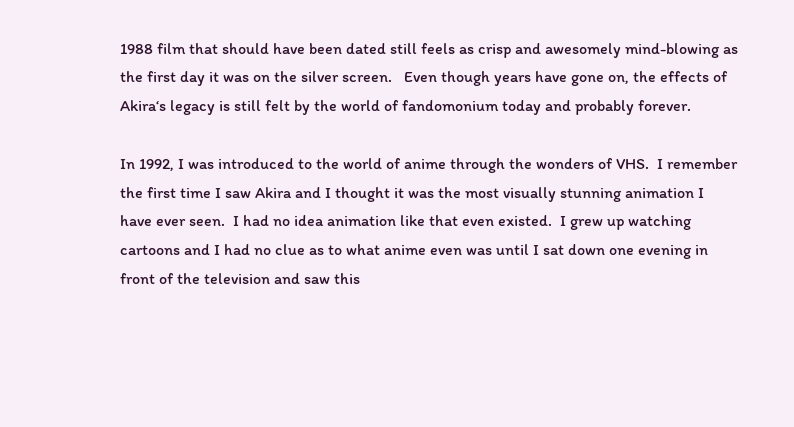1988 film that should have been dated still feels as crisp and awesomely mind-blowing as the first day it was on the silver screen.   Even though years have gone on, the effects of Akira‘s legacy is still felt by the world of fandomonium today and probably forever.

In 1992, I was introduced to the world of anime through the wonders of VHS.  I remember the first time I saw Akira and I thought it was the most visually stunning animation I have ever seen.  I had no idea animation like that even existed.  I grew up watching cartoons and I had no clue as to what anime even was until I sat down one evening in front of the television and saw this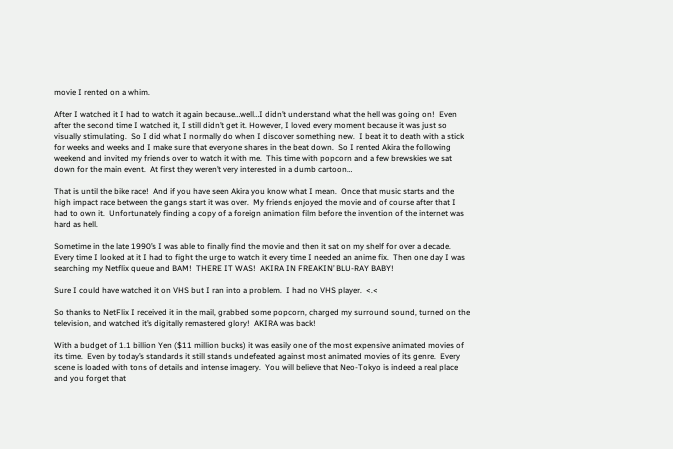movie I rented on a whim.

After I watched it I had to watch it again because…well…I didn’t understand what the hell was going on!  Even after the second time I watched it, I still didn’t get it. However, I loved every moment because it was just so visually stimulating.  So I did what I normally do when I discover something new.  I beat it to death with a stick for weeks and weeks and I make sure that everyone shares in the beat down.  So I rented Akira the following weekend and invited my friends over to watch it with me.  This time with popcorn and a few brewskies we sat down for the main event.  At first they weren’t very interested in a dumb cartoon…

That is until the bike race!  And if you have seen Akira you know what I mean.  Once that music starts and the high impact race between the gangs start it was over.  My friends enjoyed the movie and of course after that I had to own it.  Unfortunately finding a copy of a foreign animation film before the invention of the internet was hard as hell.

Sometime in the late 1990’s I was able to finally find the movie and then it sat on my shelf for over a decade.  Every time I looked at it I had to fight the urge to watch it every time I needed an anime fix.  Then one day I was searching my Netflix queue and BAM!  THERE IT WAS!  AKIRA IN FREAKIN’ BLU-RAY BABY!

Sure I could have watched it on VHS but I ran into a problem.  I had no VHS player.  <.<

So thanks to NetFlix I received it in the mail, grabbed some popcorn, charged my surround sound, turned on the television, and watched it’s digitally remastered glory!  AKIRA was back!

With a budget of 1.1 billion Yen ($11 million bucks) it was easily one of the most expensive animated movies of its time.  Even by today’s standards it still stands undefeated against most animated movies of its genre.  Every scene is loaded with tons of details and intense imagery.  You will believe that Neo-Tokyo is indeed a real place and you forget that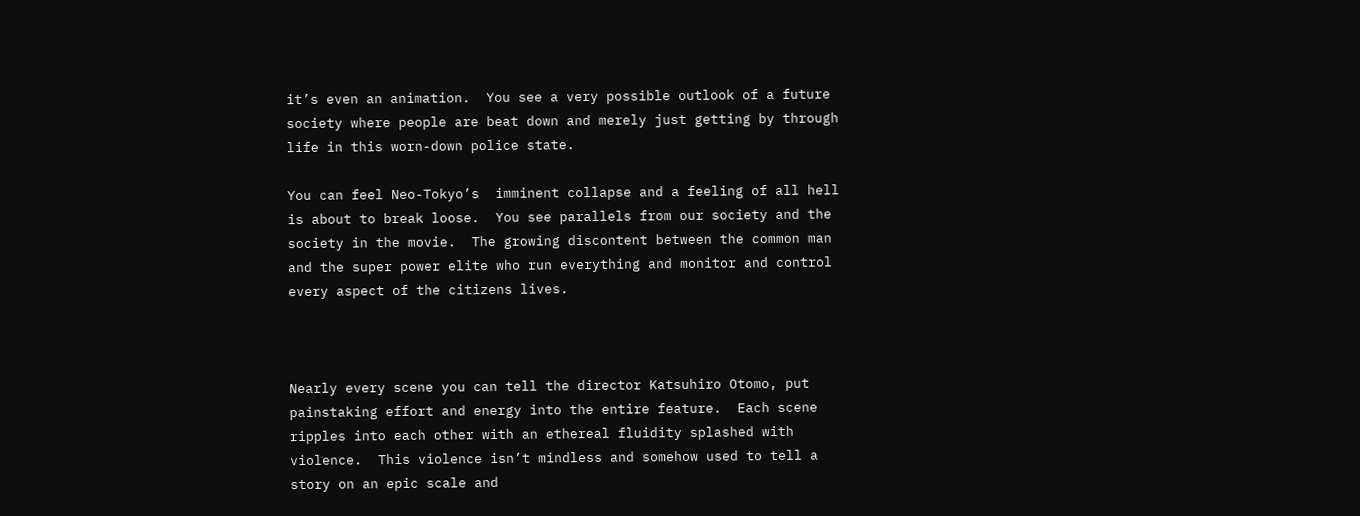it’s even an animation.  You see a very possible outlook of a future society where people are beat down and merely just getting by through life in this worn-down police state.

You can feel Neo-Tokyo’s  imminent collapse and a feeling of all hell is about to break loose.  You see parallels from our society and the society in the movie.  The growing discontent between the common man and the super power elite who run everything and monitor and control every aspect of the citizens lives.



Nearly every scene you can tell the director Katsuhiro Otomo, put painstaking effort and energy into the entire feature.  Each scene ripples into each other with an ethereal fluidity splashed with violence.  This violence isn’t mindless and somehow used to tell a story on an epic scale and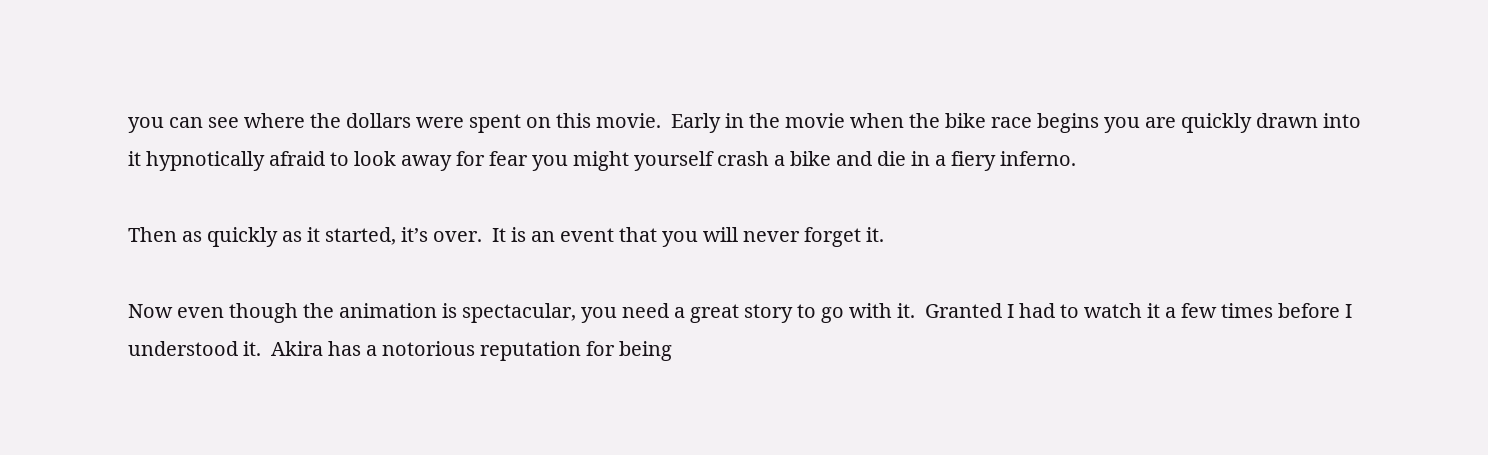you can see where the dollars were spent on this movie.  Early in the movie when the bike race begins you are quickly drawn into it hypnotically afraid to look away for fear you might yourself crash a bike and die in a fiery inferno.

Then as quickly as it started, it’s over.  It is an event that you will never forget it.

Now even though the animation is spectacular, you need a great story to go with it.  Granted I had to watch it a few times before I understood it.  Akira has a notorious reputation for being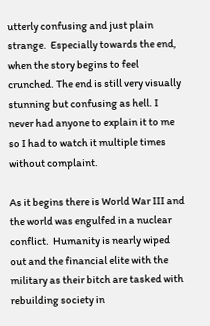utterly confusing and just plain strange.  Especially towards the end, when the story begins to feel crunched. The end is still very visually stunning but confusing as hell. I never had anyone to explain it to me so I had to watch it multiple times without complaint.

As it begins there is World War III and the world was engulfed in a nuclear conflict.  Humanity is nearly wiped out and the financial elite with the military as their bitch are tasked with rebuilding society in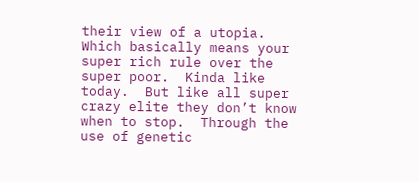their view of a utopia.  Which basically means your super rich rule over the super poor.  Kinda like today.  But like all super crazy elite they don’t know when to stop.  Through the use of genetic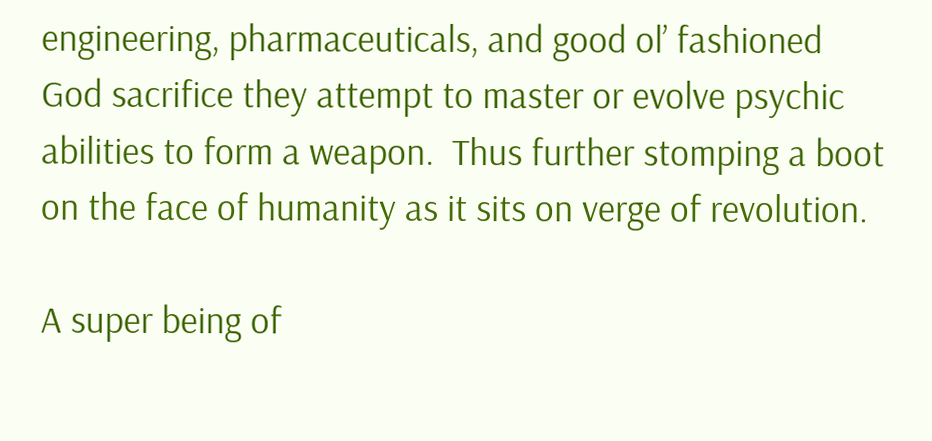engineering, pharmaceuticals, and good ol’ fashioned God sacrifice they attempt to master or evolve psychic abilities to form a weapon.  Thus further stomping a boot on the face of humanity as it sits on verge of revolution.

A super being of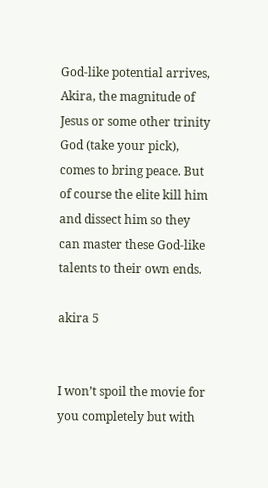God-like potential arrives, Akira, the magnitude of Jesus or some other trinity God (take your pick), comes to bring peace. But of course the elite kill him and dissect him so they can master these God-like talents to their own ends.

akira 5


I won’t spoil the movie for you completely but with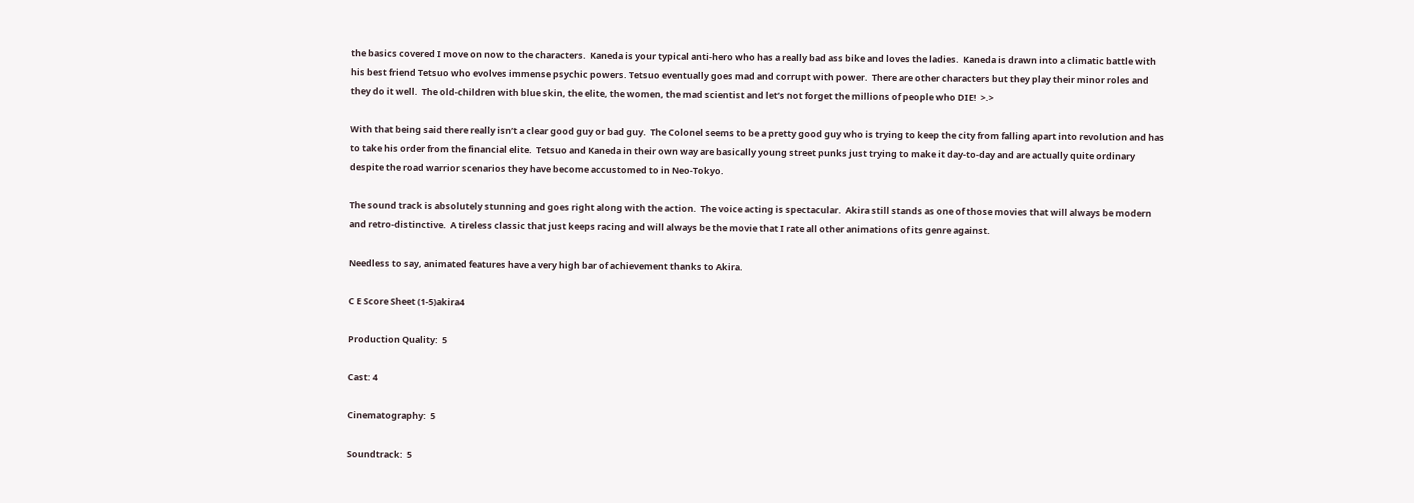the basics covered I move on now to the characters.  Kaneda is your typical anti-hero who has a really bad ass bike and loves the ladies.  Kaneda is drawn into a climatic battle with his best friend Tetsuo who evolves immense psychic powers. Tetsuo eventually goes mad and corrupt with power.  There are other characters but they play their minor roles and they do it well.  The old-children with blue skin, the elite, the women, the mad scientist and let’s not forget the millions of people who DIE!  >.>

With that being said there really isn’t a clear good guy or bad guy.  The Colonel seems to be a pretty good guy who is trying to keep the city from falling apart into revolution and has to take his order from the financial elite.  Tetsuo and Kaneda in their own way are basically young street punks just trying to make it day-to-day and are actually quite ordinary despite the road warrior scenarios they have become accustomed to in Neo-Tokyo.

The sound track is absolutely stunning and goes right along with the action.  The voice acting is spectacular.  Akira still stands as one of those movies that will always be modern and retro-distinctive.  A tireless classic that just keeps racing and will always be the movie that I rate all other animations of its genre against.

Needless to say, animated features have a very high bar of achievement thanks to Akira.

C E Score Sheet (1-5)akira4

Production Quality:  5

Cast: 4

Cinematography:  5

Soundtrack:  5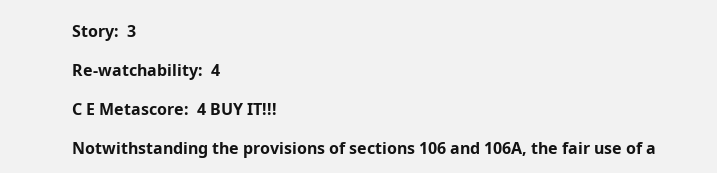Story:  3

Re-watchability:  4

C E Metascore:  4 BUY IT!!!

Notwithstanding the provisions of sections 106 and 106A, the fair use of a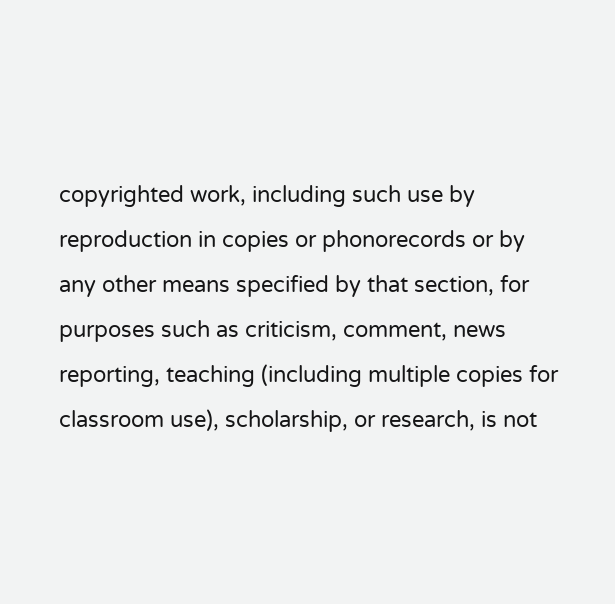copyrighted work, including such use by reproduction in copies or phonorecords or by any other means specified by that section, for purposes such as criticism, comment, news reporting, teaching (including multiple copies for classroom use), scholarship, or research, is not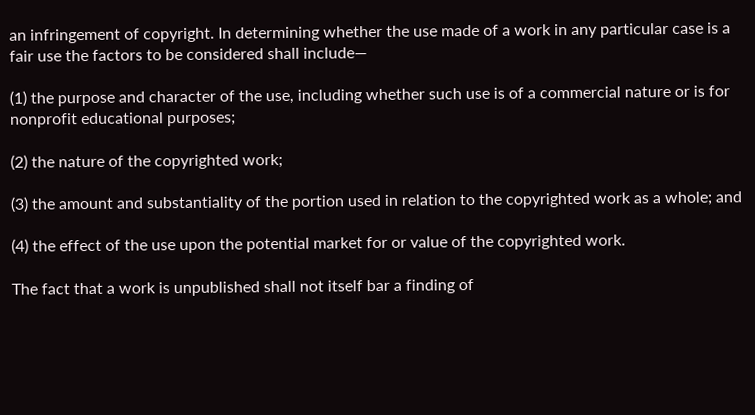an infringement of copyright. In determining whether the use made of a work in any particular case is a fair use the factors to be considered shall include—

(1) the purpose and character of the use, including whether such use is of a commercial nature or is for nonprofit educational purposes;

(2) the nature of the copyrighted work;

(3) the amount and substantiality of the portion used in relation to the copyrighted work as a whole; and

(4) the effect of the use upon the potential market for or value of the copyrighted work.

The fact that a work is unpublished shall not itself bar a finding of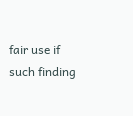fair use if such finding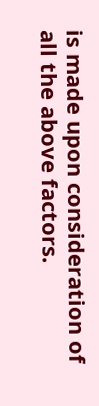is made upon consideration of all the above factors.